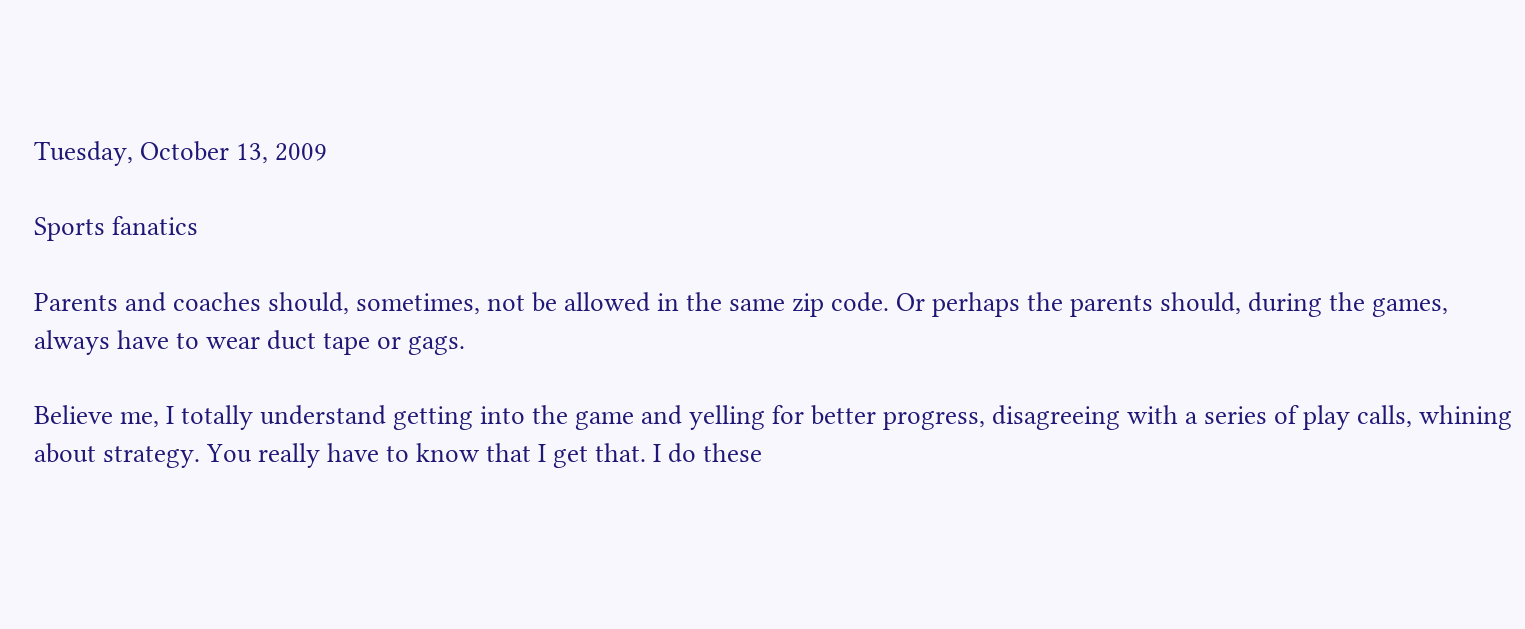Tuesday, October 13, 2009

Sports fanatics

Parents and coaches should, sometimes, not be allowed in the same zip code. Or perhaps the parents should, during the games, always have to wear duct tape or gags.

Believe me, I totally understand getting into the game and yelling for better progress, disagreeing with a series of play calls, whining about strategy. You really have to know that I get that. I do these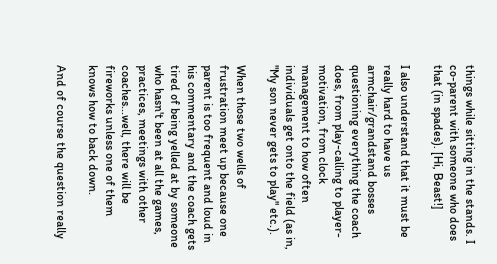things while sitting in the stands. I co-parent with someone who does that (in spades). [Hi, Beast!]

I also understand that it must be really hard to have us armchair/grandstand bosses questioning everything the coach does, from play-calling to player-motivation, from clock management to how often individuals get onto the field (as in, "My son never gets to play" etc.).

When those two wells of frustration meet up because one parent is too frequent and loud in his commentary and the coach gets tired of being yelled at by someone who hasn't been at all the games, practices, meetings with other coaches...well, there will be fireworks unless one of them knows how to back down.

And of course the question really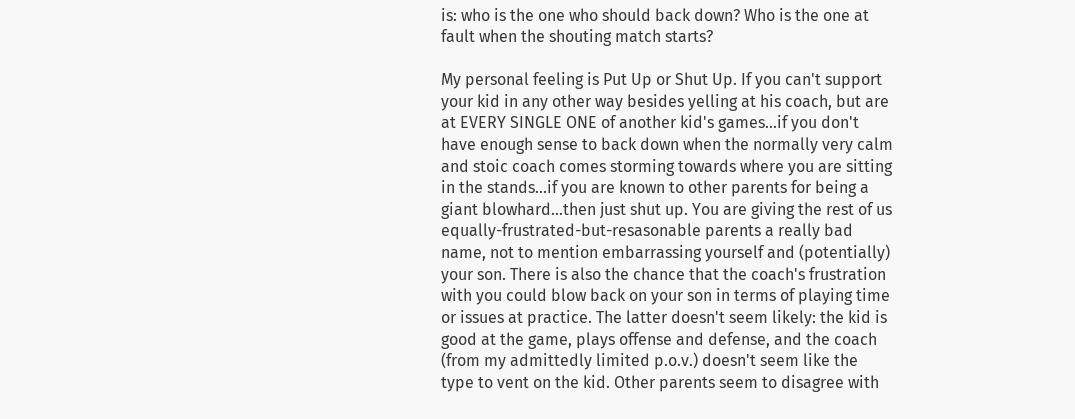is: who is the one who should back down? Who is the one at fault when the shouting match starts?

My personal feeling is Put Up or Shut Up. If you can't support your kid in any other way besides yelling at his coach, but are at EVERY SINGLE ONE of another kid's games...if you don't have enough sense to back down when the normally very calm and stoic coach comes storming towards where you are sitting in the stands...if you are known to other parents for being a giant blowhard...then just shut up. You are giving the rest of us equally-frustrated-but-resasonable parents a really bad name, not to mention embarrassing yourself and (potentially) your son. There is also the chance that the coach's frustration with you could blow back on your son in terms of playing time or issues at practice. The latter doesn't seem likely: the kid is good at the game, plays offense and defense, and the coach (from my admittedly limited p.o.v.) doesn't seem like the type to vent on the kid. Other parents seem to disagree with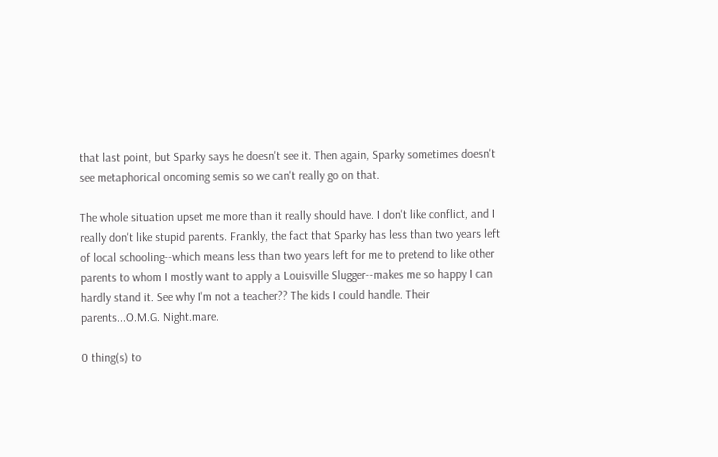that last point, but Sparky says he doesn't see it. Then again, Sparky sometimes doesn't see metaphorical oncoming semis so we can't really go on that.

The whole situation upset me more than it really should have. I don't like conflict, and I really don't like stupid parents. Frankly, the fact that Sparky has less than two years left of local schooling--which means less than two years left for me to pretend to like other parents to whom I mostly want to apply a Louisville Slugger--makes me so happy I can hardly stand it. See why I'm not a teacher?? The kids I could handle. Their parents...O.M.G. Night.mare.

0 thing(s) to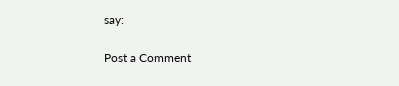say:

Post a Comment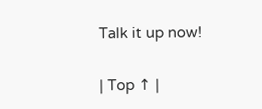Talk it up now!

| Top ↑ |